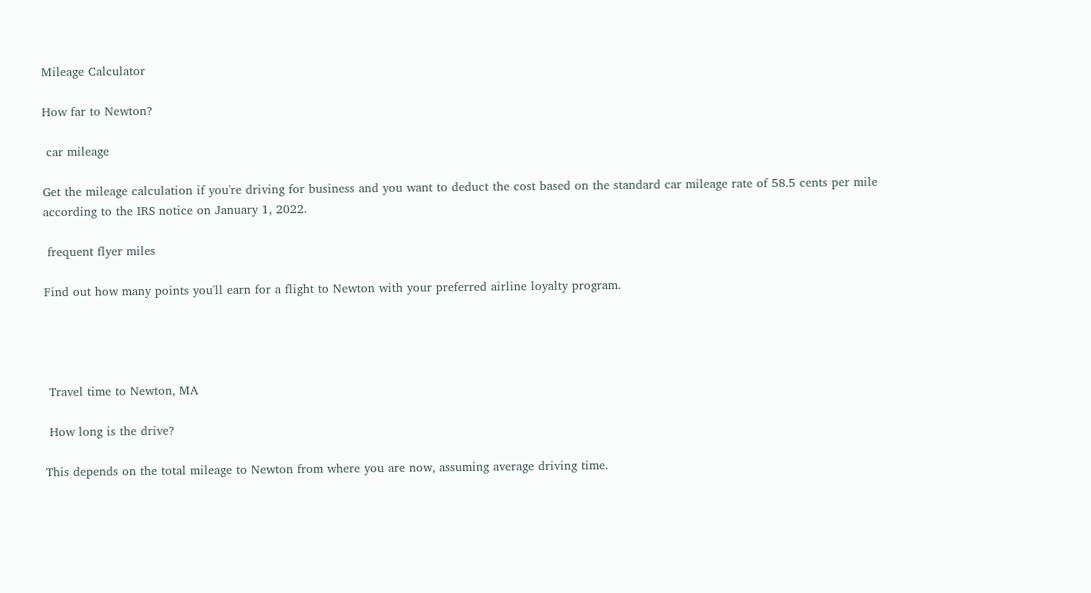Mileage Calculator

How far to Newton?

 car mileage

Get the mileage calculation if you're driving for business and you want to deduct the cost based on the standard car mileage rate of 58.5 cents per mile according to the IRS notice on January 1, 2022.

 frequent flyer miles

Find out how many points you'll earn for a flight to Newton with your preferred airline loyalty program.




 Travel time to Newton, MA

 How long is the drive?

This depends on the total mileage to Newton from where you are now, assuming average driving time.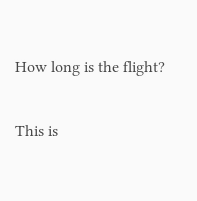How long is the flight?

This is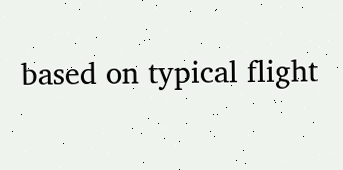based on typical flight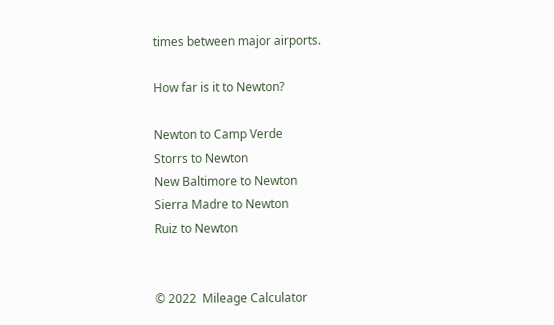times between major airports.

How far is it to Newton?

Newton to Camp Verde
Storrs to Newton
New Baltimore to Newton
Sierra Madre to Newton
Ruiz to Newton


© 2022  Mileage Calculator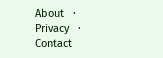About   ·   Privacy   ·   Contact